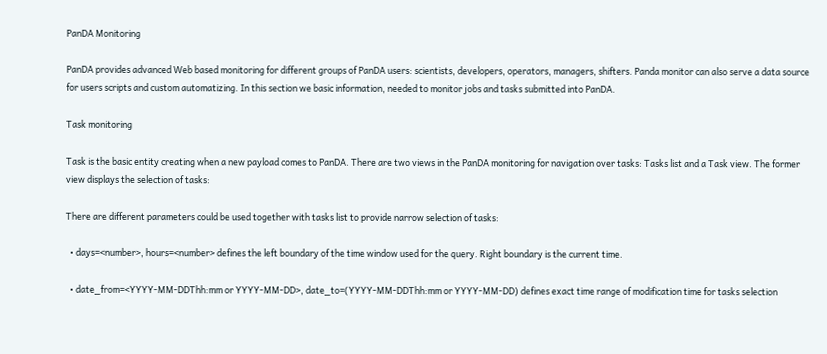PanDA Monitoring

PanDA provides advanced Web based monitoring for different groups of PanDA users: scientists, developers, operators, managers, shifters. Panda monitor can also serve a data source for users scripts and custom automatizing. In this section we basic information, needed to monitor jobs and tasks submitted into PanDA.

Task monitoring

Task is the basic entity creating when a new payload comes to PanDA. There are two views in the PanDA monitoring for navigation over tasks: Tasks list and a Task view. The former view displays the selection of tasks:

There are different parameters could be used together with tasks list to provide narrow selection of tasks:

  • days=<number>, hours=<number> defines the left boundary of the time window used for the query. Right boundary is the current time.

  • date_from=<YYYY-MM-DDThh:mm or YYYY-MM-DD>, date_to=(YYYY-MM-DDThh:mm or YYYY-MM-DD) defines exact time range of modification time for tasks selection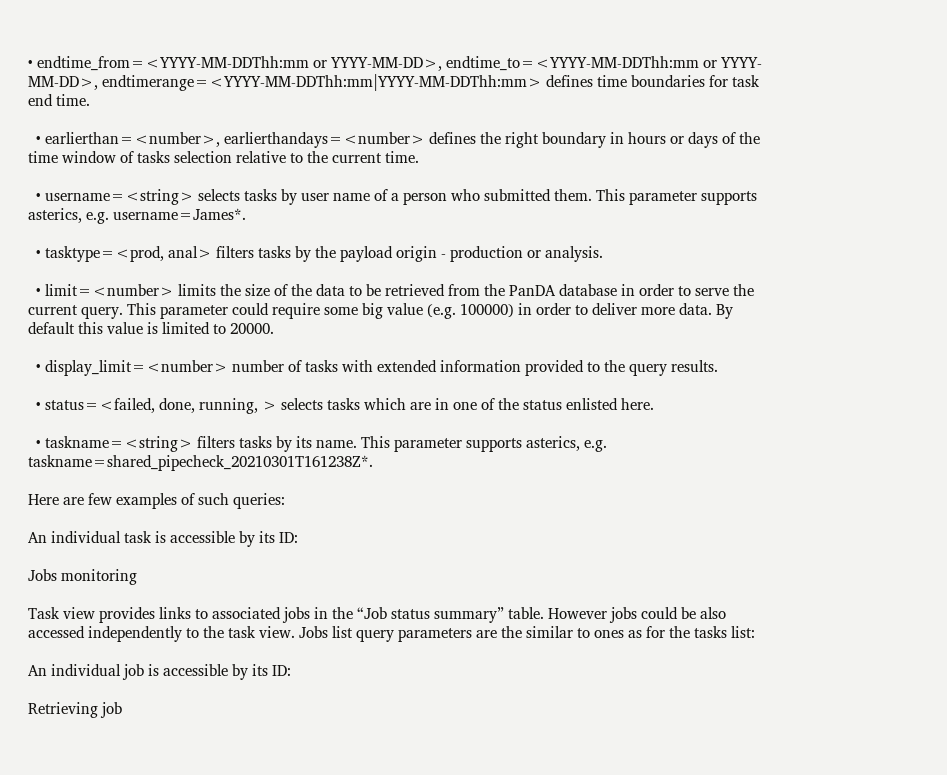• endtime_from=<YYYY-MM-DDThh:mm or YYYY-MM-DD>, endtime_to=<YYYY-MM-DDThh:mm or YYYY-MM-DD>, endtimerange=<YYYY-MM-DDThh:mm|YYYY-MM-DDThh:mm> defines time boundaries for task end time.

  • earlierthan=<number>, earlierthandays=<number> defines the right boundary in hours or days of the time window of tasks selection relative to the current time.

  • username=<string> selects tasks by user name of a person who submitted them. This parameter supports asterics, e.g. username=James*.

  • tasktype=<prod, anal> filters tasks by the payload origin - production or analysis.

  • limit=<number> limits the size of the data to be retrieved from the PanDA database in order to serve the current query. This parameter could require some big value (e.g. 100000) in order to deliver more data. By default this value is limited to 20000.

  • display_limit=<number> number of tasks with extended information provided to the query results.

  • status=<failed, done, running, > selects tasks which are in one of the status enlisted here.

  • taskname=<string> filters tasks by its name. This parameter supports asterics, e.g. taskname=shared_pipecheck_20210301T161238Z*.

Here are few examples of such queries:

An individual task is accessible by its ID:

Jobs monitoring

Task view provides links to associated jobs in the “Job status summary” table. However jobs could be also accessed independently to the task view. Jobs list query parameters are the similar to ones as for the tasks list:

An individual job is accessible by its ID:

Retrieving job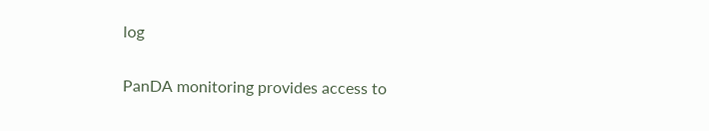log

PanDA monitoring provides access to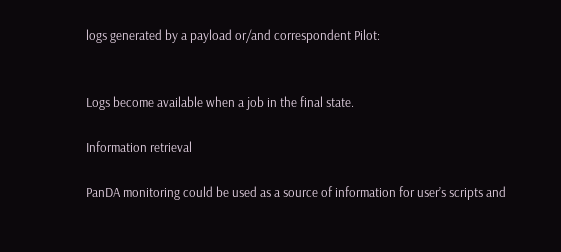logs generated by a payload or/and correspondent Pilot:


Logs become available when a job in the final state.

Information retrieval

PanDA monitoring could be used as a source of information for user’s scripts and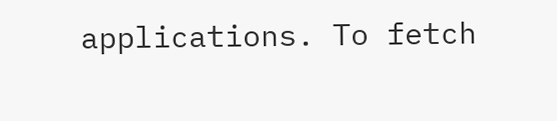applications. To fetch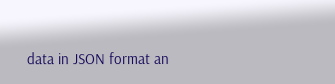data in JSON format an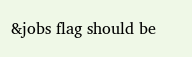&jobs flag should be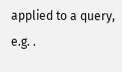applied to a query, e.g. .